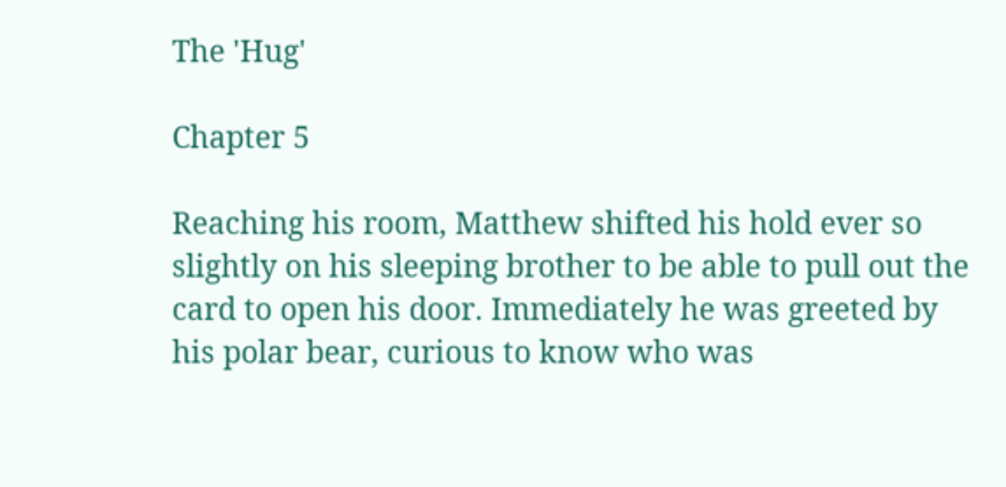The 'Hug'

Chapter 5

Reaching his room, Matthew shifted his hold ever so slightly on his sleeping brother to be able to pull out the card to open his door. Immediately he was greeted by his polar bear, curious to know who was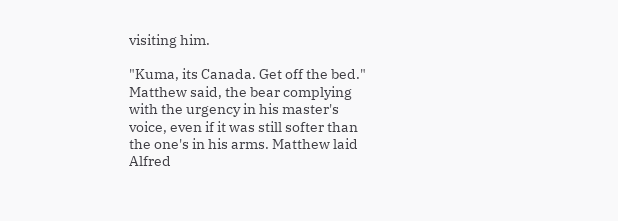visiting him.

"Kuma, its Canada. Get off the bed." Matthew said, the bear complying with the urgency in his master's voice, even if it was still softer than the one's in his arms. Matthew laid Alfred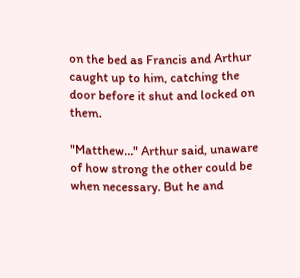on the bed as Francis and Arthur caught up to him, catching the door before it shut and locked on them.

"Matthew…" Arthur said, unaware of how strong the other could be when necessary. But he and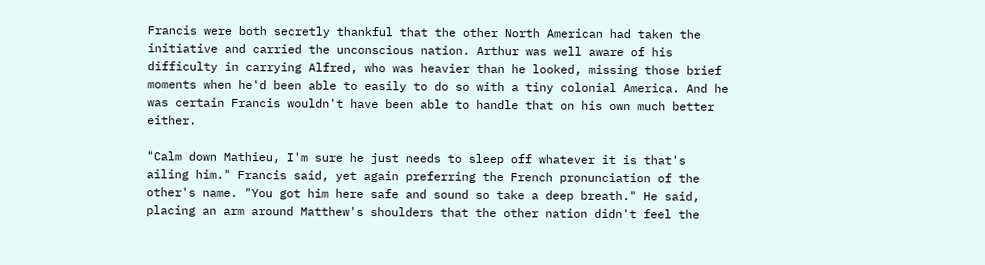Francis were both secretly thankful that the other North American had taken the initiative and carried the unconscious nation. Arthur was well aware of his difficulty in carrying Alfred, who was heavier than he looked, missing those brief moments when he'd been able to easily to do so with a tiny colonial America. And he was certain Francis wouldn't have been able to handle that on his own much better either.

"Calm down Mathieu, I'm sure he just needs to sleep off whatever it is that's ailing him." Francis said, yet again preferring the French pronunciation of the other's name. "You got him here safe and sound so take a deep breath." He said, placing an arm around Matthew's shoulders that the other nation didn't feel the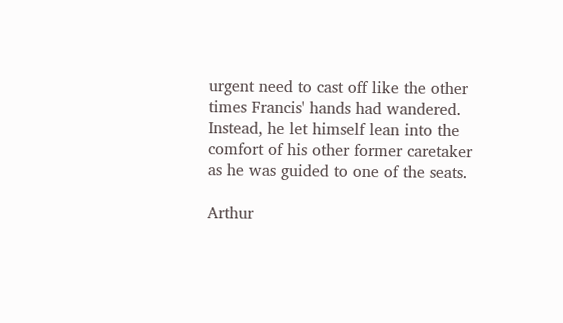urgent need to cast off like the other times Francis' hands had wandered. Instead, he let himself lean into the comfort of his other former caretaker as he was guided to one of the seats.

Arthur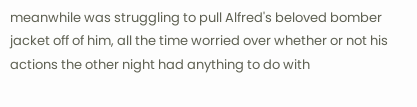meanwhile was struggling to pull Alfred's beloved bomber jacket off of him, all the time worried over whether or not his actions the other night had anything to do with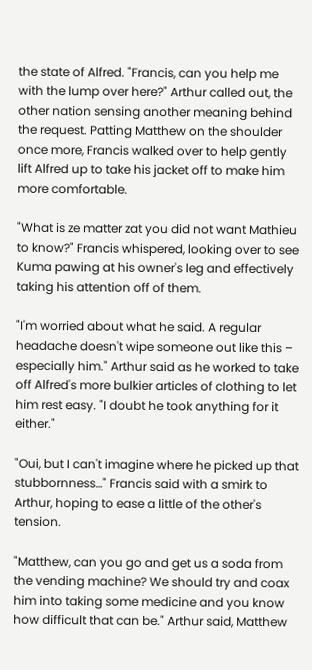the state of Alfred. "Francis, can you help me with the lump over here?" Arthur called out, the other nation sensing another meaning behind the request. Patting Matthew on the shoulder once more, Francis walked over to help gently lift Alfred up to take his jacket off to make him more comfortable.

"What is ze matter zat you did not want Mathieu to know?" Francis whispered, looking over to see Kuma pawing at his owner's leg and effectively taking his attention off of them.

"I'm worried about what he said. A regular headache doesn't wipe someone out like this – especially him." Arthur said as he worked to take off Alfred's more bulkier articles of clothing to let him rest easy. "I doubt he took anything for it either."

"Oui, but I can't imagine where he picked up that stubbornness…" Francis said with a smirk to Arthur, hoping to ease a little of the other's tension.

"Matthew, can you go and get us a soda from the vending machine? We should try and coax him into taking some medicine and you know how difficult that can be." Arthur said, Matthew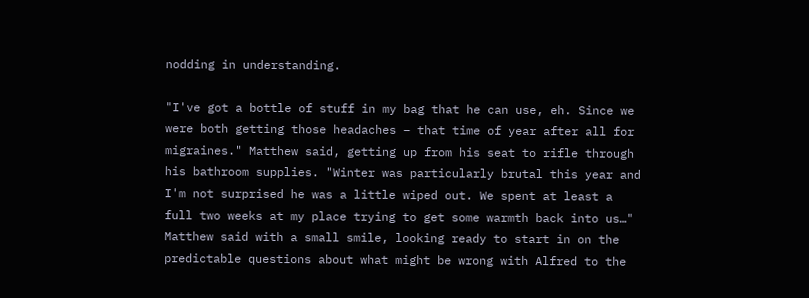nodding in understanding.

"I've got a bottle of stuff in my bag that he can use, eh. Since we were both getting those headaches – that time of year after all for migraines." Matthew said, getting up from his seat to rifle through his bathroom supplies. "Winter was particularly brutal this year and I'm not surprised he was a little wiped out. We spent at least a full two weeks at my place trying to get some warmth back into us…" Matthew said with a small smile, looking ready to start in on the predictable questions about what might be wrong with Alfred to the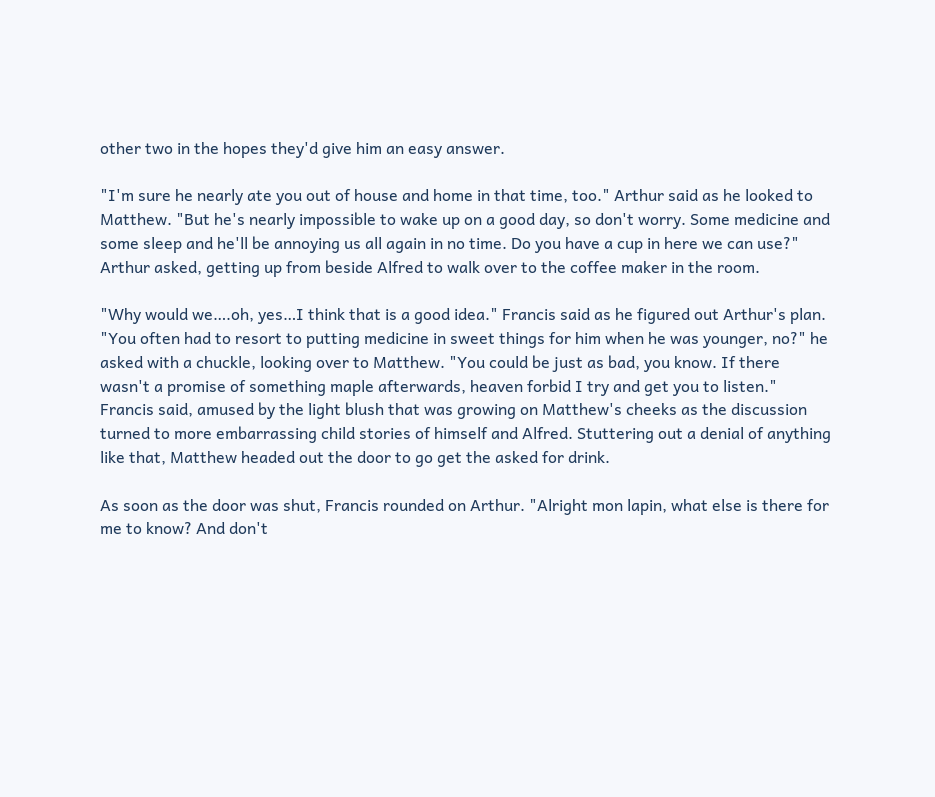other two in the hopes they'd give him an easy answer.

"I'm sure he nearly ate you out of house and home in that time, too." Arthur said as he looked to Matthew. "But he's nearly impossible to wake up on a good day, so don't worry. Some medicine and some sleep and he'll be annoying us all again in no time. Do you have a cup in here we can use?" Arthur asked, getting up from beside Alfred to walk over to the coffee maker in the room.

"Why would we….oh, yes…I think that is a good idea." Francis said as he figured out Arthur's plan. "You often had to resort to putting medicine in sweet things for him when he was younger, no?" he asked with a chuckle, looking over to Matthew. "You could be just as bad, you know. If there wasn't a promise of something maple afterwards, heaven forbid I try and get you to listen." Francis said, amused by the light blush that was growing on Matthew's cheeks as the discussion turned to more embarrassing child stories of himself and Alfred. Stuttering out a denial of anything like that, Matthew headed out the door to go get the asked for drink.

As soon as the door was shut, Francis rounded on Arthur. "Alright mon lapin, what else is there for me to know? And don't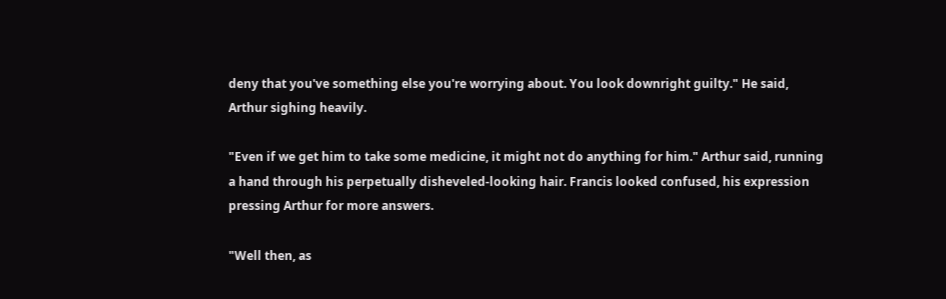deny that you've something else you're worrying about. You look downright guilty." He said, Arthur sighing heavily.

"Even if we get him to take some medicine, it might not do anything for him." Arthur said, running a hand through his perpetually disheveled-looking hair. Francis looked confused, his expression pressing Arthur for more answers.

"Well then, as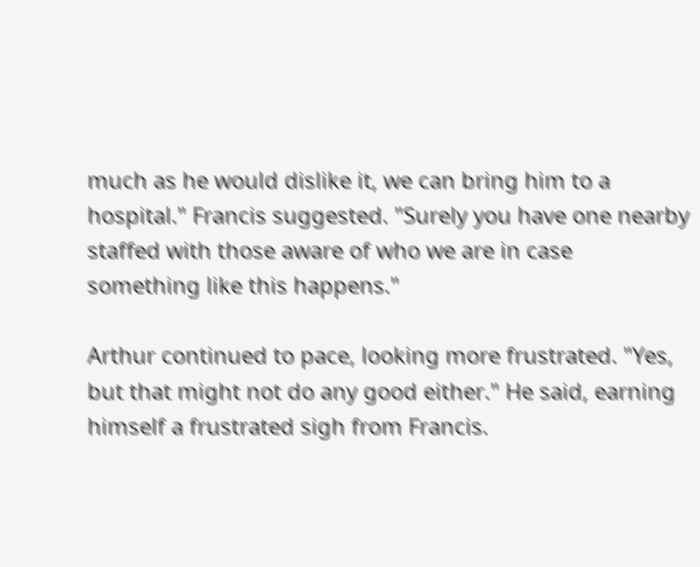much as he would dislike it, we can bring him to a hospital." Francis suggested. "Surely you have one nearby staffed with those aware of who we are in case something like this happens."

Arthur continued to pace, looking more frustrated. "Yes, but that might not do any good either." He said, earning himself a frustrated sigh from Francis.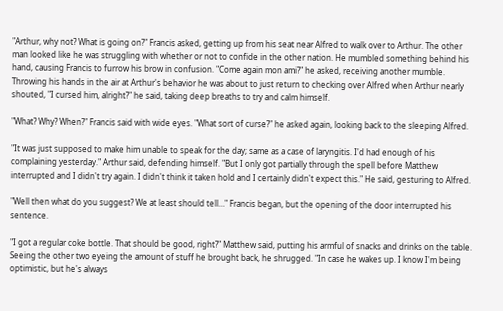"Arthur, why not? What is going on?" Francis asked, getting up from his seat near Alfred to walk over to Arthur. The other man looked like he was struggling with whether or not to confide in the other nation. He mumbled something behind his hand, causing Francis to furrow his brow in confusion. "Come again mon ami?" he asked, receiving another mumble. Throwing his hands in the air at Arthur's behavior he was about to just return to checking over Alfred when Arthur nearly shouted, "I cursed him, alright?" he said, taking deep breaths to try and calm himself.

"What? Why? When?" Francis said with wide eyes. "What sort of curse?" he asked again, looking back to the sleeping Alfred.

"It was just supposed to make him unable to speak for the day; same as a case of laryngitis. I'd had enough of his complaining yesterday." Arthur said, defending himself. "But I only got partially through the spell before Matthew interrupted and I didn't try again. I didn't think it taken hold and I certainly didn't expect this." He said, gesturing to Alfred.

"Well then what do you suggest? We at least should tell…" Francis began, but the opening of the door interrupted his sentence.

"I got a regular coke bottle. That should be good, right?" Matthew said, putting his armful of snacks and drinks on the table. Seeing the other two eyeing the amount of stuff he brought back, he shrugged. "In case he wakes up. I know I'm being optimistic, but he's always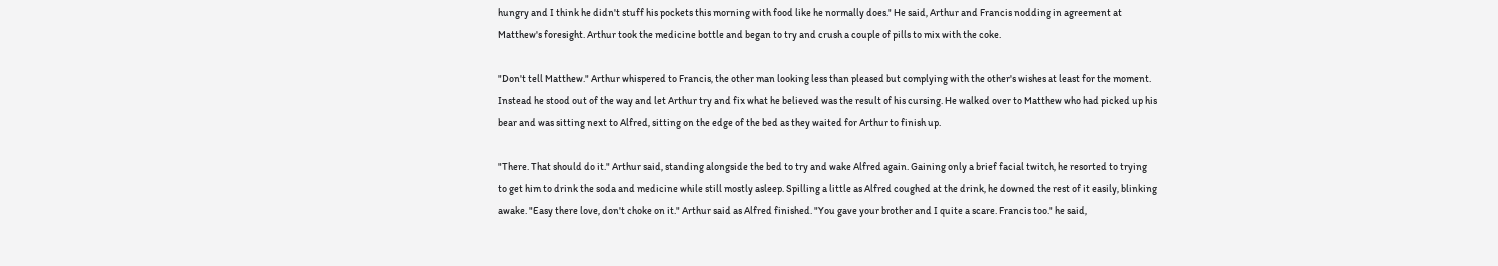hungry and I think he didn't stuff his pockets this morning with food like he normally does." He said, Arthur and Francis nodding in agreement at Matthew's foresight. Arthur took the medicine bottle and began to try and crush a couple of pills to mix with the coke.

"Don't tell Matthew." Arthur whispered to Francis, the other man looking less than pleased but complying with the other's wishes at least for the moment. Instead he stood out of the way and let Arthur try and fix what he believed was the result of his cursing. He walked over to Matthew who had picked up his bear and was sitting next to Alfred, sitting on the edge of the bed as they waited for Arthur to finish up.

"There. That should do it." Arthur said, standing alongside the bed to try and wake Alfred again. Gaining only a brief facial twitch, he resorted to trying to get him to drink the soda and medicine while still mostly asleep. Spilling a little as Alfred coughed at the drink, he downed the rest of it easily, blinking awake. "Easy there love, don't choke on it." Arthur said as Alfred finished. "You gave your brother and I quite a scare. Francis too." he said,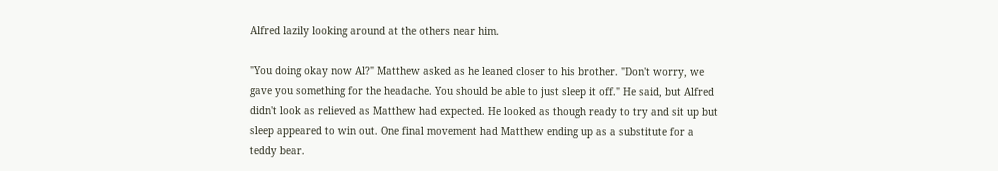Alfred lazily looking around at the others near him.

"You doing okay now Al?" Matthew asked as he leaned closer to his brother. "Don't worry, we gave you something for the headache. You should be able to just sleep it off." He said, but Alfred didn't look as relieved as Matthew had expected. He looked as though ready to try and sit up but sleep appeared to win out. One final movement had Matthew ending up as a substitute for a teddy bear.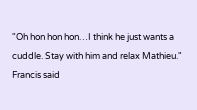"Oh hon hon hon…I think he just wants a cuddle. Stay with him and relax Mathieu." Francis said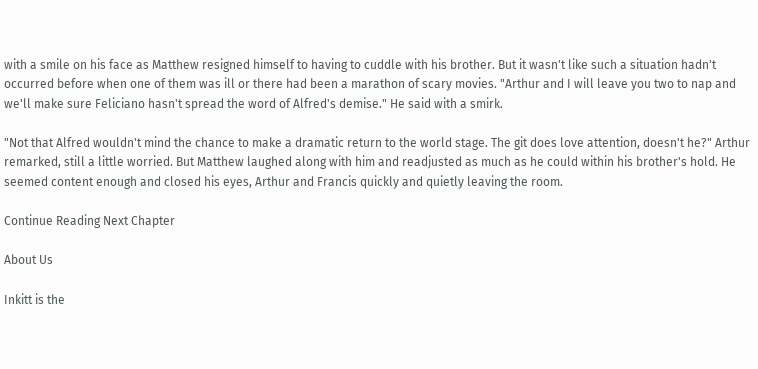with a smile on his face as Matthew resigned himself to having to cuddle with his brother. But it wasn't like such a situation hadn't occurred before when one of them was ill or there had been a marathon of scary movies. "Arthur and I will leave you two to nap and we'll make sure Feliciano hasn't spread the word of Alfred's demise." He said with a smirk.

"Not that Alfred wouldn't mind the chance to make a dramatic return to the world stage. The git does love attention, doesn't he?" Arthur remarked, still a little worried. But Matthew laughed along with him and readjusted as much as he could within his brother's hold. He seemed content enough and closed his eyes, Arthur and Francis quickly and quietly leaving the room.

Continue Reading Next Chapter

About Us

Inkitt is the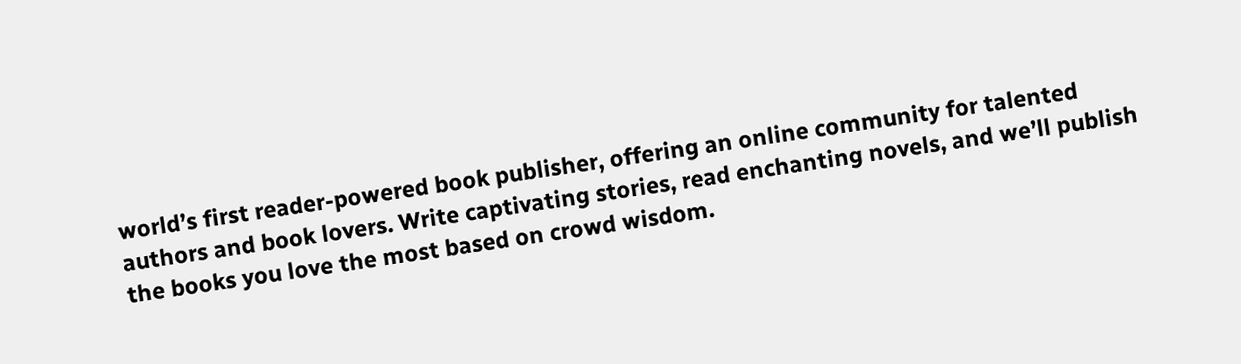world’s first reader-powered book publisher, offering an online community for talented authors and book lovers. Write captivating stories, read enchanting novels, and we’ll publish the books you love the most based on crowd wisdom.